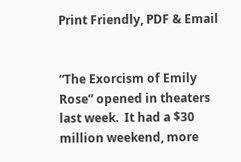Print Friendly, PDF & Email


“The Exorcism of Emily Rose” opened in theaters last week.  It had a $30 million weekend, more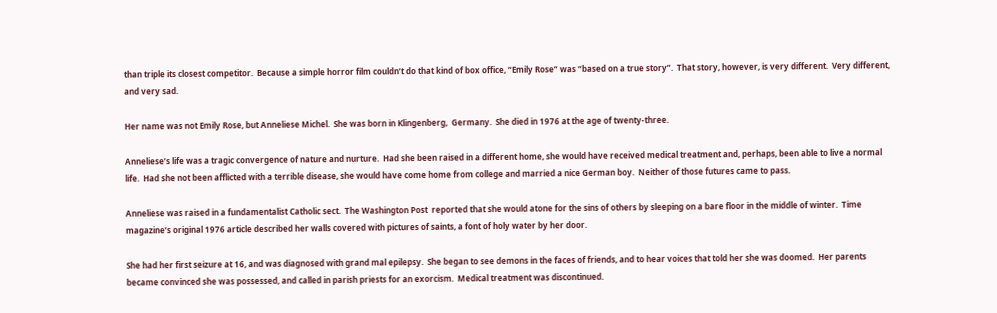than triple its closest competitor.  Because a simple horror film couldn’t do that kind of box office, “Emily Rose” was “based on a true story”.  That story, however, is very different.  Very different, and very sad.

Her name was not Emily Rose, but Anneliese Michel.  She was born in Klingenberg,  Germany.  She died in 1976 at the age of twenty-three.

Anneliese’s life was a tragic convergence of nature and nurture.  Had she been raised in a different home, she would have received medical treatment and, perhaps, been able to live a normal life.  Had she not been afflicted with a terrible disease, she would have come home from college and married a nice German boy.  Neither of those futures came to pass.

Anneliese was raised in a fundamentalist Catholic sect.  The Washington Post  reported that she would atone for the sins of others by sleeping on a bare floor in the middle of winter.  Time magazine’s original 1976 article described her walls covered with pictures of saints, a font of holy water by her door.

She had her first seizure at 16, and was diagnosed with grand mal epilepsy.  She began to see demons in the faces of friends, and to hear voices that told her she was doomed.  Her parents became convinced she was possessed, and called in parish priests for an exorcism.  Medical treatment was discontinued.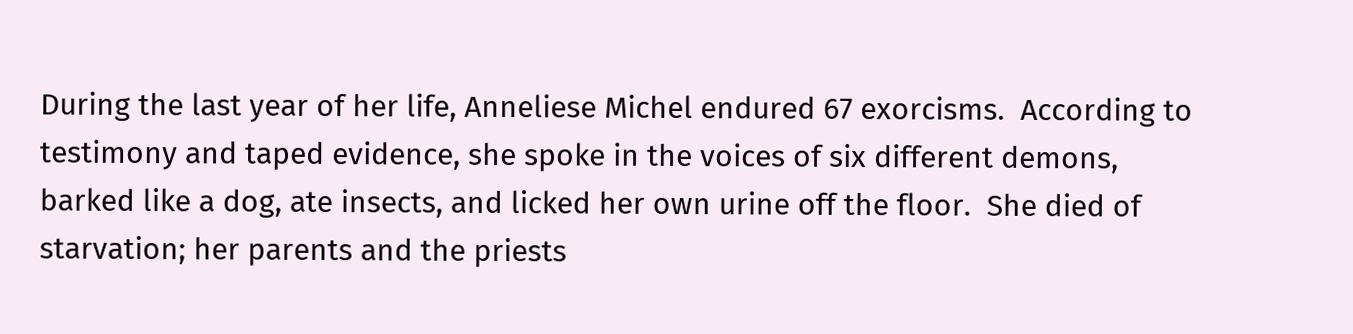During the last year of her life, Anneliese Michel endured 67 exorcisms.  According to testimony and taped evidence, she spoke in the voices of six different demons, barked like a dog, ate insects, and licked her own urine off the floor.  She died of starvation; her parents and the priests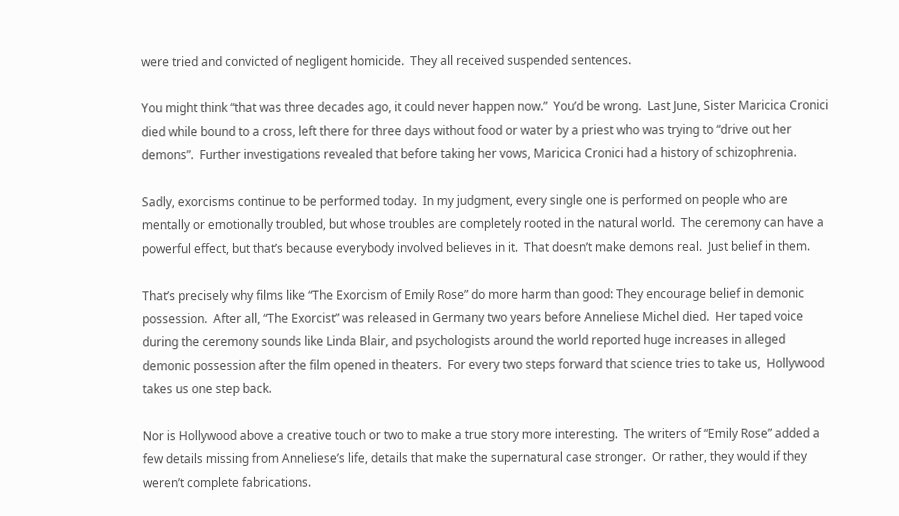were tried and convicted of negligent homicide.  They all received suspended sentences.

You might think “that was three decades ago, it could never happen now.”  You’d be wrong.  Last June, Sister Maricica Cronici died while bound to a cross, left there for three days without food or water by a priest who was trying to “drive out her demons”.  Further investigations revealed that before taking her vows, Maricica Cronici had a history of schizophrenia.

Sadly, exorcisms continue to be performed today.  In my judgment, every single one is performed on people who are mentally or emotionally troubled, but whose troubles are completely rooted in the natural world.  The ceremony can have a powerful effect, but that’s because everybody involved believes in it.  That doesn’t make demons real.  Just belief in them.

That’s precisely why films like “The Exorcism of Emily Rose” do more harm than good: They encourage belief in demonic possession.  After all, “The Exorcist” was released in Germany two years before Anneliese Michel died.  Her taped voice during the ceremony sounds like Linda Blair, and psychologists around the world reported huge increases in alleged demonic possession after the film opened in theaters.  For every two steps forward that science tries to take us,  Hollywood takes us one step back.

Nor is Hollywood above a creative touch or two to make a true story more interesting.  The writers of “Emily Rose” added a few details missing from Anneliese’s life, details that make the supernatural case stronger.  Or rather, they would if they weren’t complete fabrications.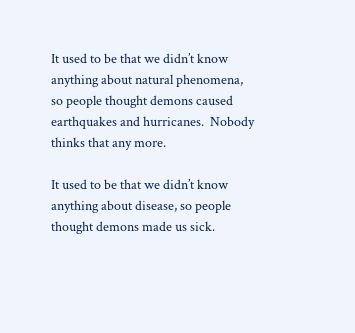It used to be that we didn’t know anything about natural phenomena, so people thought demons caused earthquakes and hurricanes.  Nobody thinks that any more.

It used to be that we didn’t know anything about disease, so people thought demons made us sick.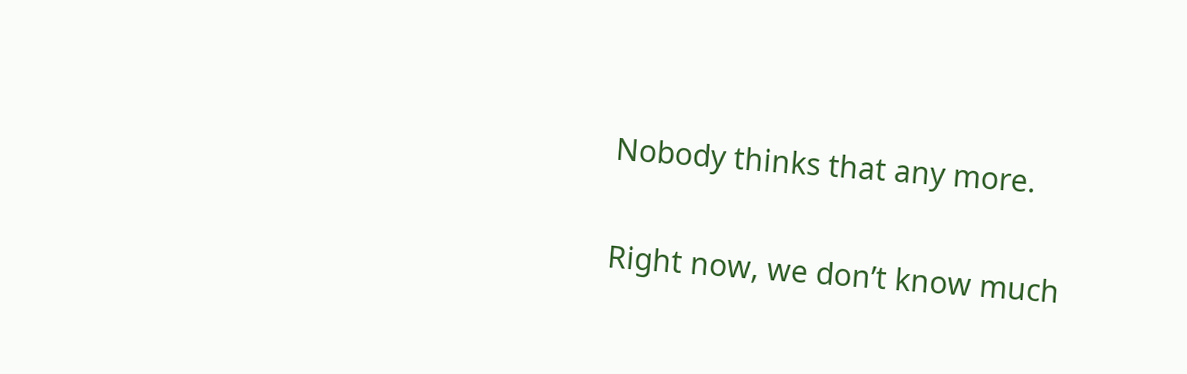Nobody thinks that any more.

Right now, we don’t know much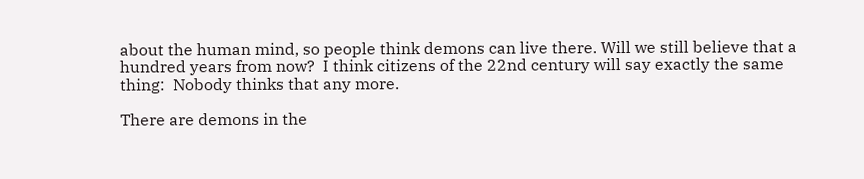about the human mind, so people think demons can live there. Will we still believe that a hundred years from now?  I think citizens of the 22nd century will say exactly the same thing:  Nobody thinks that any more.

There are demons in the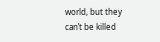world, but they can’t be killed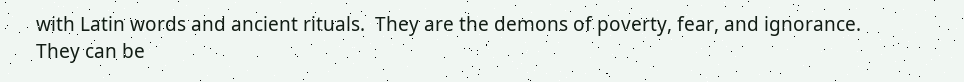with Latin words and ancient rituals.  They are the demons of poverty, fear, and ignorance.  They can be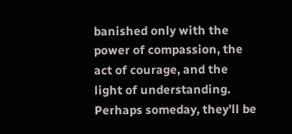banished only with the power of compassion, the act of courage, and the light of understanding.  Perhaps someday, they’ll be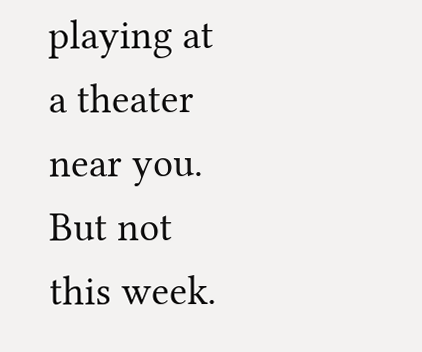playing at a theater near you.  But not this week.